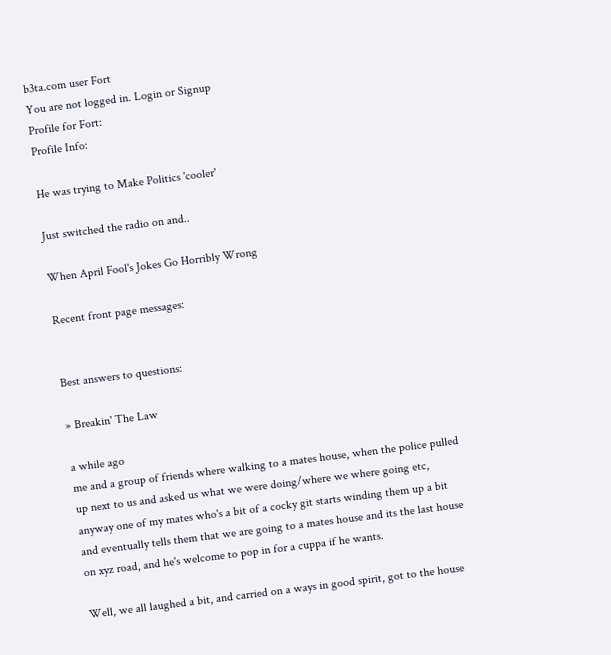b3ta.com user Fort
You are not logged in. Login or Signup
Profile for Fort:
Profile Info:

He was trying to Make Politics 'cooler'

Just switched the radio on and..

When April Fool's Jokes Go Horribly Wrong

Recent front page messages:


Best answers to questions:

» Breakin' The Law

a while ago
me and a group of friends where walking to a mates house, when the police pulled up next to us and asked us what we were doing/where we where going etc, anyway one of my mates who's a bit of a cocky git starts winding them up a bit and eventually tells them that we are going to a mates house and its the last house on xyz road, and he's welcome to pop in for a cuppa if he wants.

Well, we all laughed a bit, and carried on a ways in good spirit, got to the house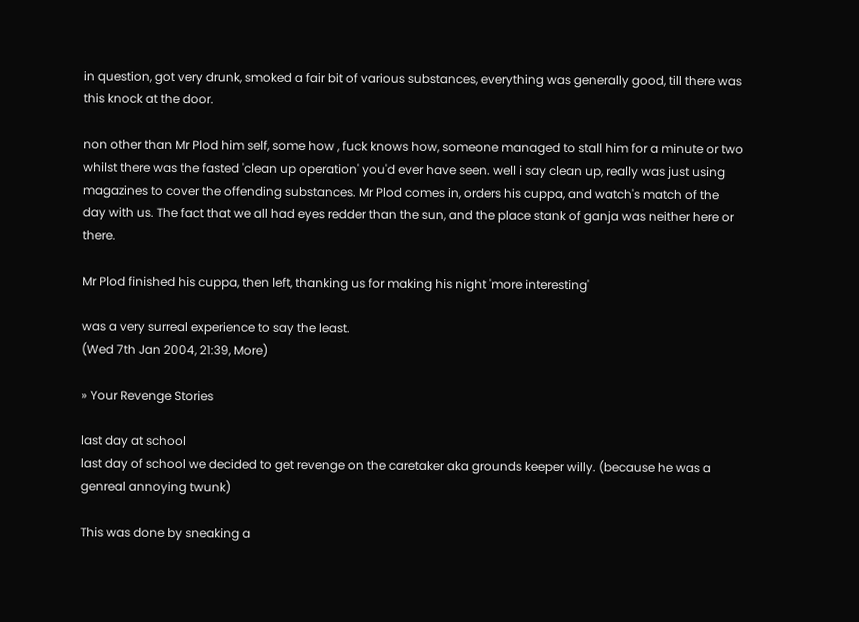in question, got very drunk, smoked a fair bit of various substances, everything was generally good, till there was this knock at the door.

non other than Mr Plod him self, some how , fuck knows how, someone managed to stall him for a minute or two whilst there was the fasted 'clean up operation' you'd ever have seen. well i say clean up, really was just using magazines to cover the offending substances. Mr Plod comes in, orders his cuppa, and watch's match of the day with us. The fact that we all had eyes redder than the sun, and the place stank of ganja was neither here or there.

Mr Plod finished his cuppa, then left, thanking us for making his night 'more interesting'

was a very surreal experience to say the least.
(Wed 7th Jan 2004, 21:39, More)

» Your Revenge Stories

last day at school
last day of school we decided to get revenge on the caretaker aka grounds keeper willy. (because he was a genreal annoying twunk)

This was done by sneaking a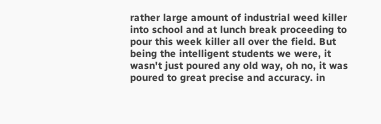rather large amount of industrial weed killer into school and at lunch break proceeding to pour this week killer all over the field. But being the intelligent students we were, it wasn't just poured any old way, oh no, it was poured to great precise and accuracy. in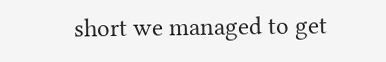short we managed to get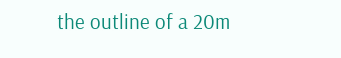the outline of a 20m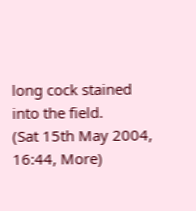long cock stained into the field.
(Sat 15th May 2004, 16:44, More)